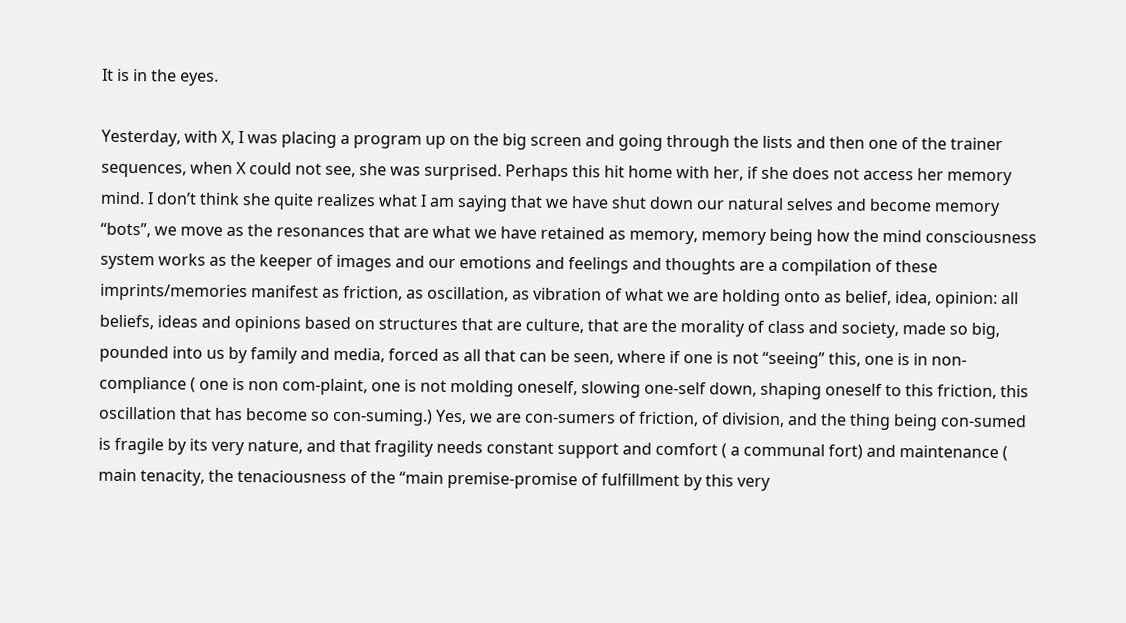It is in the eyes.

Yesterday, with X, I was placing a program up on the big screen and going through the lists and then one of the trainer sequences, when X could not see, she was surprised. Perhaps this hit home with her, if she does not access her memory mind. I don’t think she quite realizes what I am saying that we have shut down our natural selves and become memory “bots”, we move as the resonances that are what we have retained as memory, memory being how the mind consciousness system works as the keeper of images and our emotions and feelings and thoughts are a compilation of these imprints/memories manifest as friction, as oscillation, as vibration of what we are holding onto as belief, idea, opinion: all beliefs, ideas and opinions based on structures that are culture, that are the morality of class and society, made so big, pounded into us by family and media, forced as all that can be seen, where if one is not “seeing” this, one is in non-compliance ( one is non com-plaint, one is not molding oneself, slowing one-self down, shaping oneself to this friction, this oscillation that has become so con-suming.) Yes, we are con-sumers of friction, of division, and the thing being con-sumed is fragile by its very nature, and that fragility needs constant support and comfort ( a communal fort) and maintenance ( main tenacity, the tenaciousness of the “main premise-promise of fulfillment by this very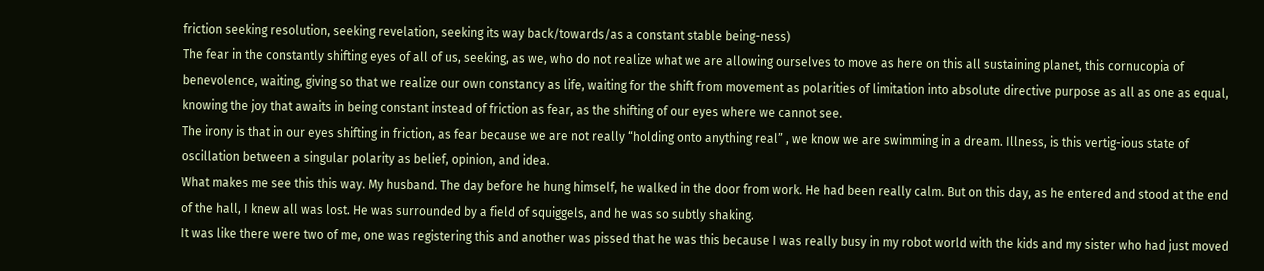friction seeking resolution, seeking revelation, seeking its way back/towards/as a constant stable being-ness)
The fear in the constantly shifting eyes of all of us, seeking, as we, who do not realize what we are allowing ourselves to move as here on this all sustaining planet, this cornucopia of benevolence, waiting, giving so that we realize our own constancy as life, waiting for the shift from movement as polarities of limitation into absolute directive purpose as all as one as equal, knowing the joy that awaits in being constant instead of friction as fear, as the shifting of our eyes where we cannot see.
The irony is that in our eyes shifting in friction, as fear because we are not really “holding onto anything real” , we know we are swimming in a dream. Illness, is this vertig-ious state of oscillation between a singular polarity as belief, opinion, and idea.
What makes me see this this way. My husband. The day before he hung himself, he walked in the door from work. He had been really calm. But on this day, as he entered and stood at the end of the hall, I knew all was lost. He was surrounded by a field of squiggels, and he was so subtly shaking.
It was like there were two of me, one was registering this and another was pissed that he was this because I was really busy in my robot world with the kids and my sister who had just moved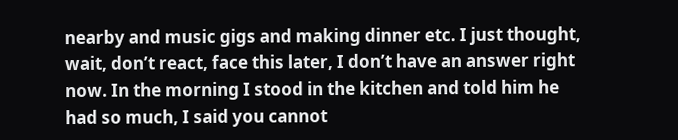nearby and music gigs and making dinner etc. I just thought, wait, don’t react, face this later, I don’t have an answer right now. In the morning I stood in the kitchen and told him he had so much, I said you cannot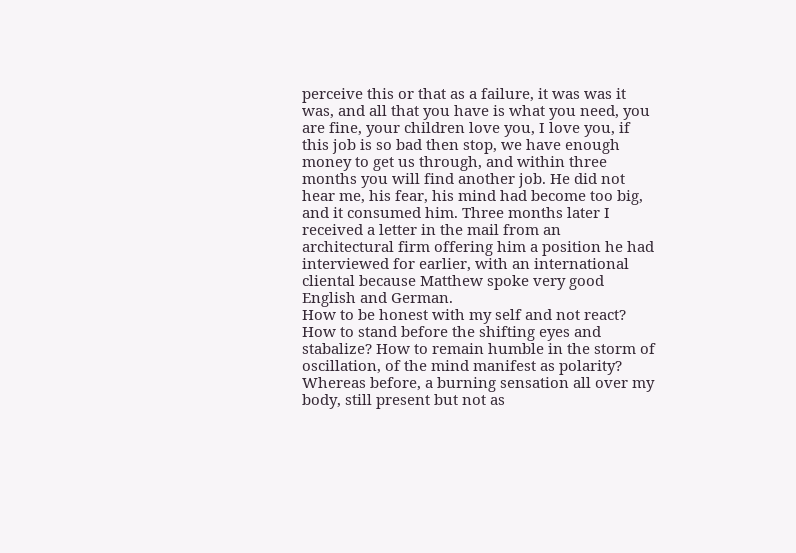perceive this or that as a failure, it was was it was, and all that you have is what you need, you are fine, your children love you, I love you, if this job is so bad then stop, we have enough money to get us through, and within three months you will find another job. He did not hear me, his fear, his mind had become too big, and it consumed him. Three months later I received a letter in the mail from an architectural firm offering him a position he had interviewed for earlier, with an international cliental because Matthew spoke very good English and German.
How to be honest with my self and not react? How to stand before the shifting eyes and stabalize? How to remain humble in the storm of oscillation, of the mind manifest as polarity?
Whereas before, a burning sensation all over my body, still present but not as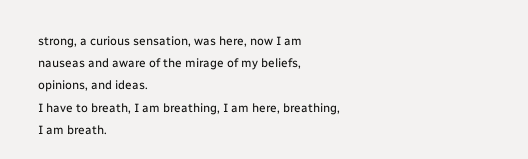strong, a curious sensation, was here, now I am nauseas and aware of the mirage of my beliefs, opinions, and ideas.
I have to breath, I am breathing, I am here, breathing, I am breath.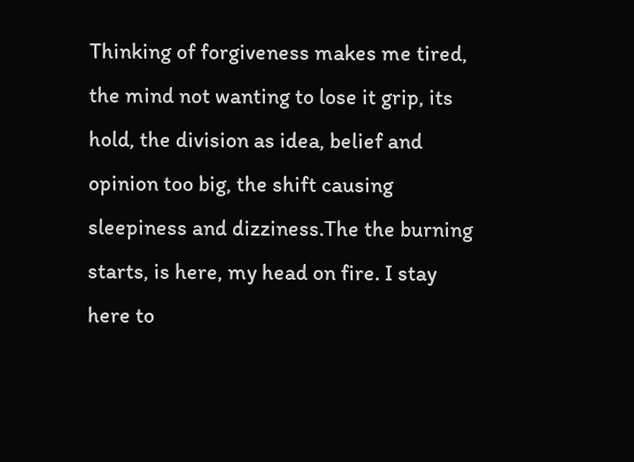Thinking of forgiveness makes me tired, the mind not wanting to lose it grip, its hold, the division as idea, belief and opinion too big, the shift causing sleepiness and dizziness.The the burning starts, is here, my head on fire. I stay here to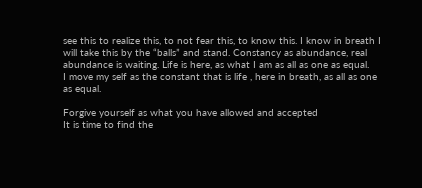see this to realize this, to not fear this, to know this. I know in breath I will take this by the “balls” and stand. Constancy as abundance, real abundance is waiting. Life is here, as what I am as all as one as equal.
I move my self as the constant that is life , here in breath, as all as one as equal.

Forgive yourself as what you have allowed and accepted
It is time to find the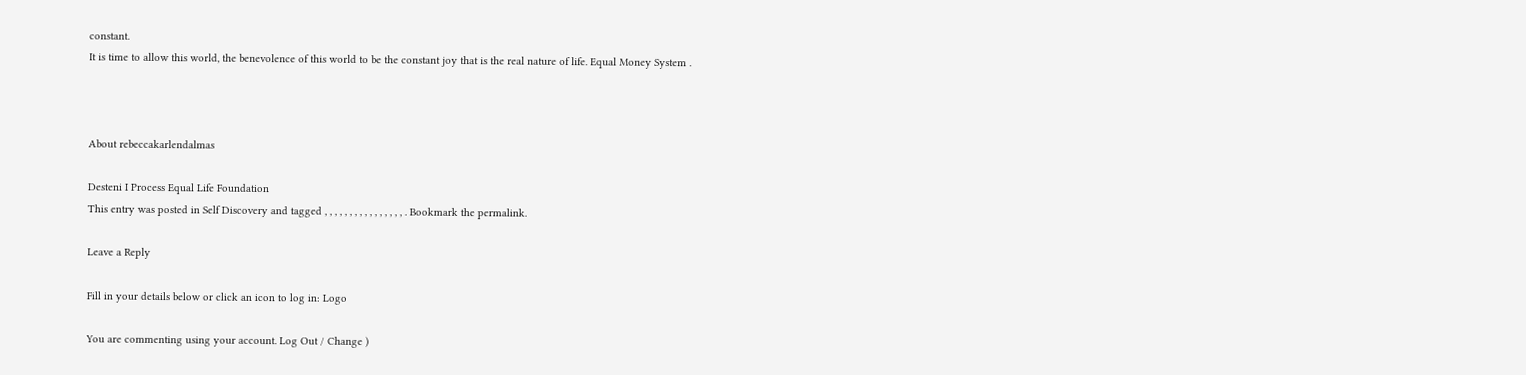constant.
It is time to allow this world, the benevolence of this world to be the constant joy that is the real nature of life. Equal Money System .



About rebeccakarlendalmas

Desteni I Process Equal Life Foundation
This entry was posted in Self Discovery and tagged , , , , , , , , , , , , , , , , . Bookmark the permalink.

Leave a Reply

Fill in your details below or click an icon to log in: Logo

You are commenting using your account. Log Out / Change )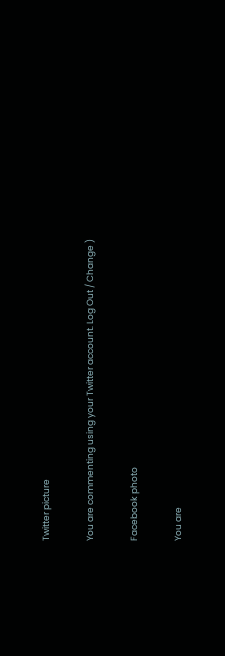Twitter picture

You are commenting using your Twitter account. Log Out / Change )

Facebook photo

You are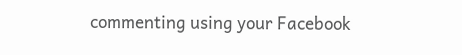commenting using your Facebook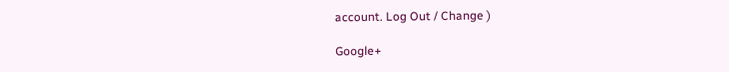account. Log Out / Change )

Google+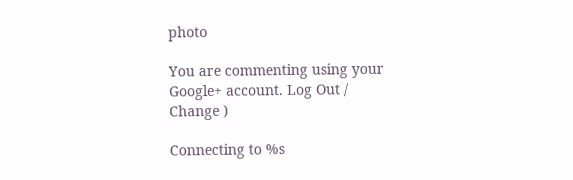photo

You are commenting using your Google+ account. Log Out / Change )

Connecting to %s